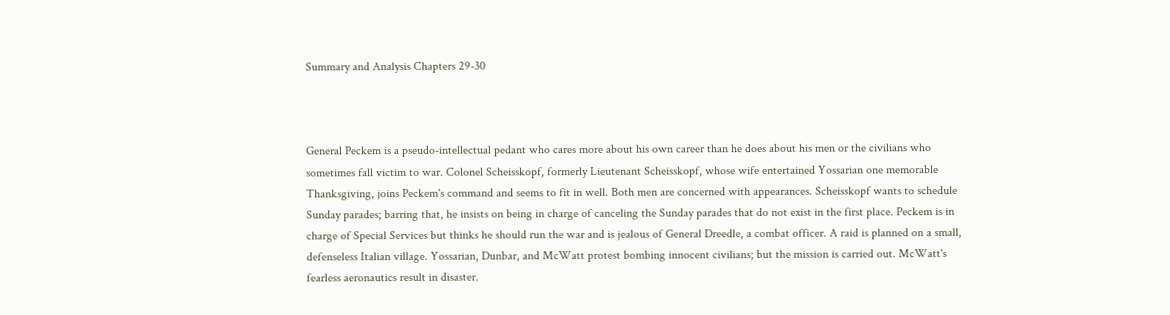Summary and Analysis Chapters 29-30



General Peckem is a pseudo-intellectual pedant who cares more about his own career than he does about his men or the civilians who sometimes fall victim to war. Colonel Scheisskopf, formerly Lieutenant Scheisskopf, whose wife entertained Yossarian one memorable Thanksgiving, joins Peckem's command and seems to fit in well. Both men are concerned with appearances. Scheisskopf wants to schedule Sunday parades; barring that, he insists on being in charge of canceling the Sunday parades that do not exist in the first place. Peckem is in charge of Special Services but thinks he should run the war and is jealous of General Dreedle, a combat officer. A raid is planned on a small, defenseless Italian village. Yossarian, Dunbar, and McWatt protest bombing innocent civilians; but the mission is carried out. McWatt's fearless aeronautics result in disaster.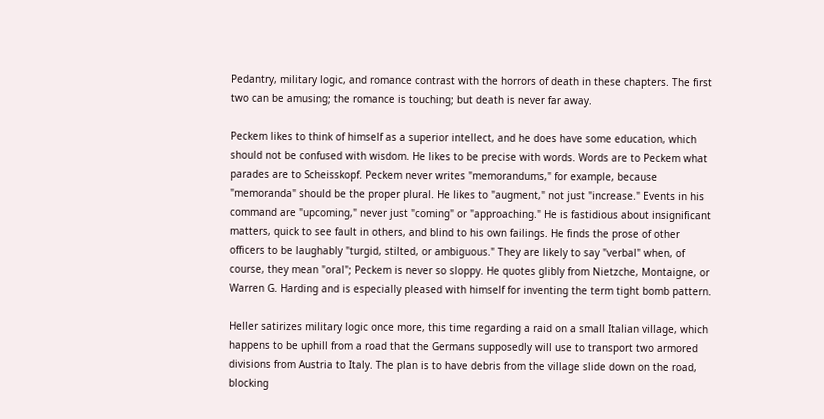Pedantry, military logic, and romance contrast with the horrors of death in these chapters. The first two can be amusing; the romance is touching; but death is never far away.

Peckem likes to think of himself as a superior intellect, and he does have some education, which should not be confused with wisdom. He likes to be precise with words. Words are to Peckem what parades are to Scheisskopf. Peckem never writes "memorandums," for example, because "memoranda" should be the proper plural. He likes to "augment," not just "increase." Events in his command are "upcoming," never just "coming" or "approaching." He is fastidious about insignificant matters, quick to see fault in others, and blind to his own failings. He finds the prose of other officers to be laughably "turgid, stilted, or ambiguous." They are likely to say "verbal" when, of course, they mean "oral"; Peckem is never so sloppy. He quotes glibly from Nietzche, Montaigne, or Warren G. Harding and is especially pleased with himself for inventing the term tight bomb pattern.

Heller satirizes military logic once more, this time regarding a raid on a small Italian village, which happens to be uphill from a road that the Germans supposedly will use to transport two armored divisions from Austria to Italy. The plan is to have debris from the village slide down on the road, blocking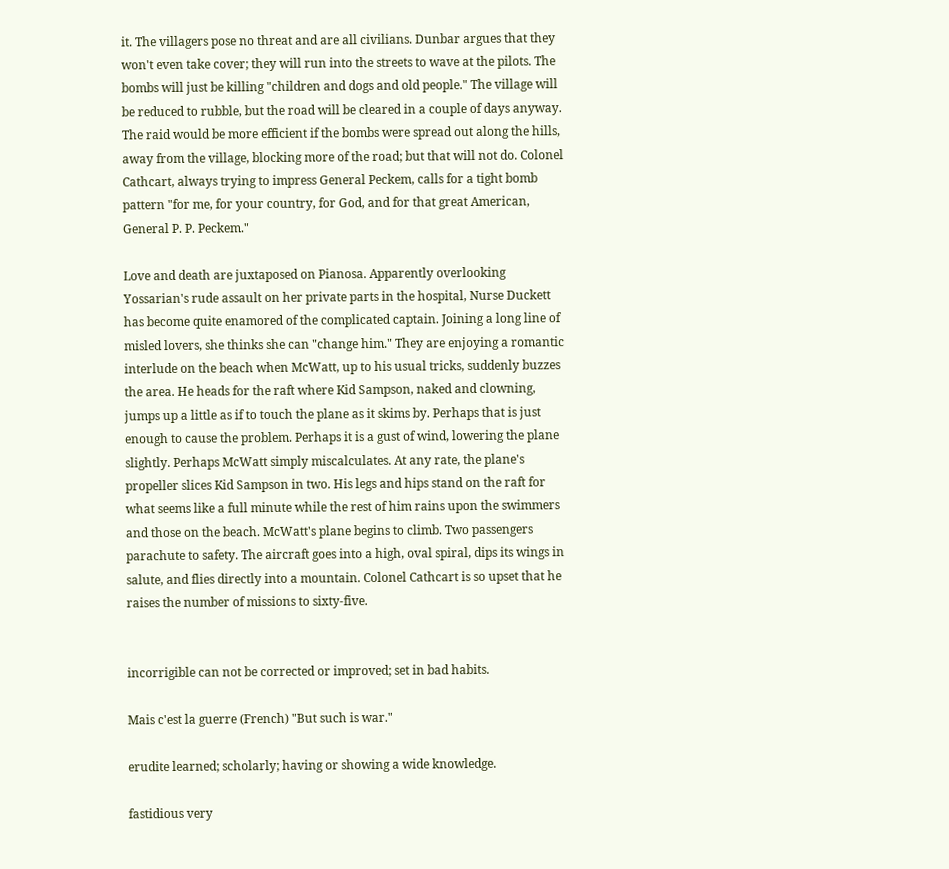it. The villagers pose no threat and are all civilians. Dunbar argues that they won't even take cover; they will run into the streets to wave at the pilots. The bombs will just be killing "children and dogs and old people." The village will be reduced to rubble, but the road will be cleared in a couple of days anyway. The raid would be more efficient if the bombs were spread out along the hills, away from the village, blocking more of the road; but that will not do. Colonel Cathcart, always trying to impress General Peckem, calls for a tight bomb pattern "for me, for your country, for God, and for that great American, General P. P. Peckem."

Love and death are juxtaposed on Pianosa. Apparently overlooking Yossarian's rude assault on her private parts in the hospital, Nurse Duckett has become quite enamored of the complicated captain. Joining a long line of misled lovers, she thinks she can "change him." They are enjoying a romantic interlude on the beach when McWatt, up to his usual tricks, suddenly buzzes the area. He heads for the raft where Kid Sampson, naked and clowning, jumps up a little as if to touch the plane as it skims by. Perhaps that is just enough to cause the problem. Perhaps it is a gust of wind, lowering the plane slightly. Perhaps McWatt simply miscalculates. At any rate, the plane's propeller slices Kid Sampson in two. His legs and hips stand on the raft for what seems like a full minute while the rest of him rains upon the swimmers and those on the beach. McWatt's plane begins to climb. Two passengers parachute to safety. The aircraft goes into a high, oval spiral, dips its wings in salute, and flies directly into a mountain. Colonel Cathcart is so upset that he raises the number of missions to sixty-five.


incorrigible can not be corrected or improved; set in bad habits.

Mais c'est la guerre (French) "But such is war."

erudite learned; scholarly; having or showing a wide knowledge.

fastidious very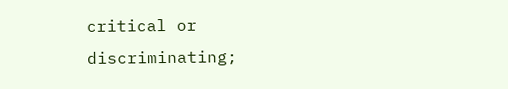critical or discriminating;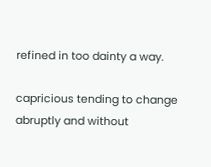refined in too dainty a way.

capricious tending to change abruptly and without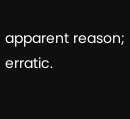apparent reason; erratic.